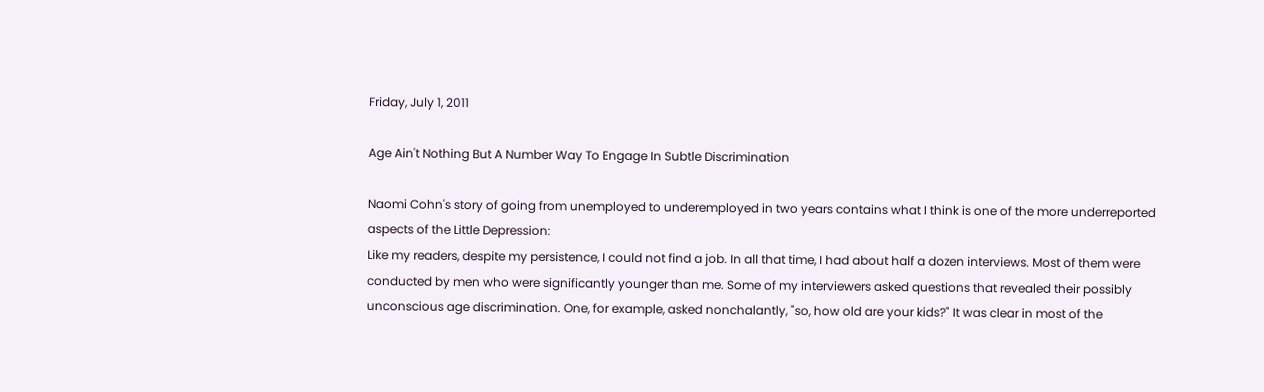Friday, July 1, 2011

Age Ain't Nothing But A Number Way To Engage In Subtle Discrimination

Naomi Cohn's story of going from unemployed to underemployed in two years contains what I think is one of the more underreported aspects of the Little Depression:
Like my readers, despite my persistence, I could not find a job. In all that time, I had about half a dozen interviews. Most of them were conducted by men who were significantly younger than me. Some of my interviewers asked questions that revealed their possibly unconscious age discrimination. One, for example, asked nonchalantly, "so, how old are your kids?" It was clear in most of the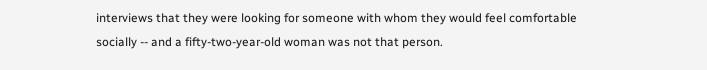interviews that they were looking for someone with whom they would feel comfortable socially -- and a fifty-two-year-old woman was not that person.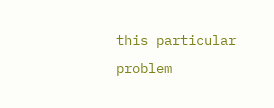this particular problem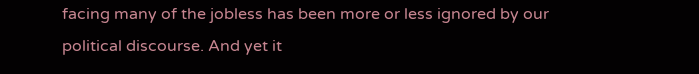facing many of the jobless has been more or less ignored by our political discourse. And yet it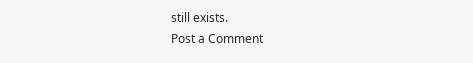still exists.
Post a Comment